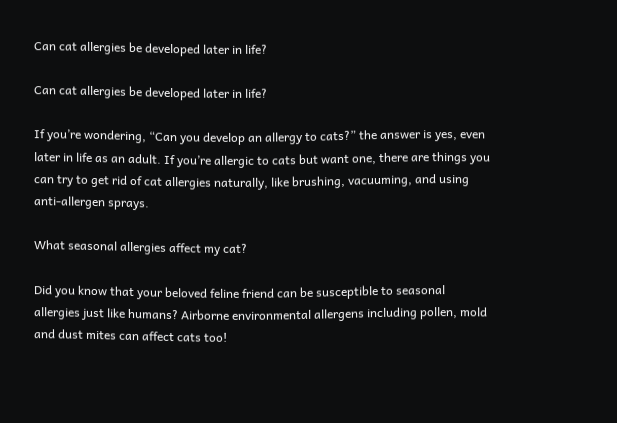Can cat allergies be developed later in life?

Can cat allergies be developed later in life?

If you’re wondering, “Can you develop an allergy to cats?” the answer is yes, even later in life as an adult. If you’re allergic to cats but want one, there are things you can try to get rid of cat allergies naturally, like brushing, vacuuming, and using anti-allergen sprays.

What seasonal allergies affect my cat?

Did you know that your beloved feline friend can be susceptible to seasonal allergies just like humans? Airborne environmental allergens including pollen, mold and dust mites can affect cats too!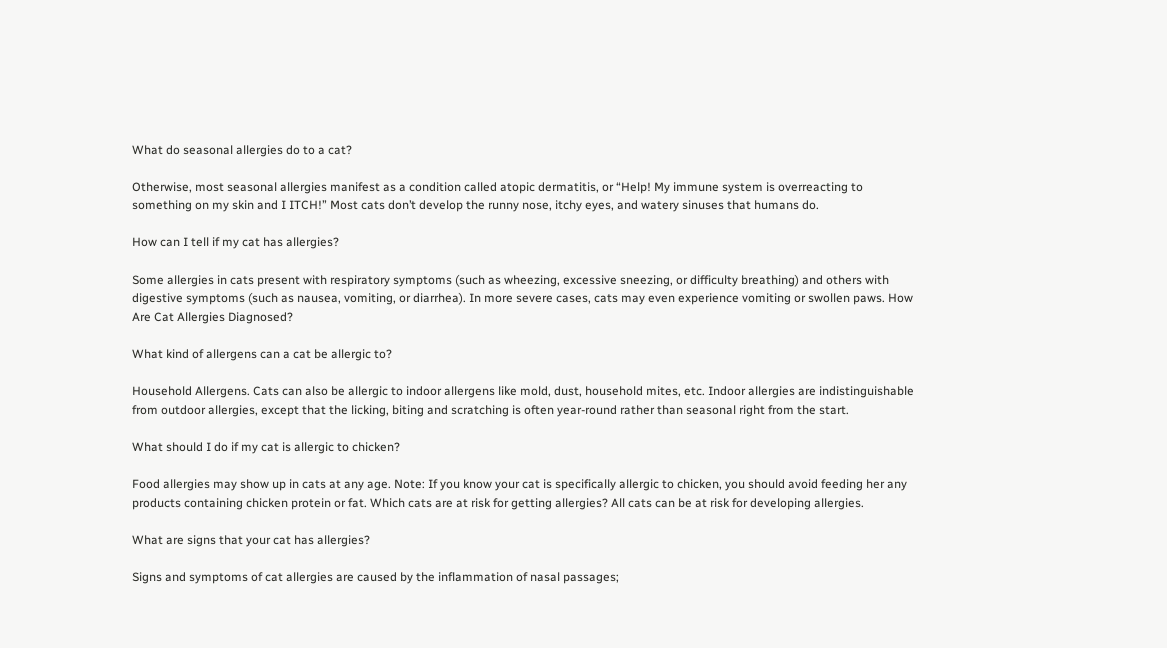What do seasonal allergies do to a cat?

Otherwise, most seasonal allergies manifest as a condition called atopic dermatitis, or “Help! My immune system is overreacting to something on my skin and I ITCH!” Most cats don’t develop the runny nose, itchy eyes, and watery sinuses that humans do.

How can I tell if my cat has allergies?

Some allergies in cats present with respiratory symptoms (such as wheezing, excessive sneezing, or difficulty breathing) and others with digestive symptoms (such as nausea, vomiting, or diarrhea). In more severe cases, cats may even experience vomiting or swollen paws. How Are Cat Allergies Diagnosed?

What kind of allergens can a cat be allergic to?

Household Allergens. Cats can also be allergic to indoor allergens like mold, dust, household mites, etc. Indoor allergies are indistinguishable from outdoor allergies, except that the licking, biting and scratching is often year-round rather than seasonal right from the start.

What should I do if my cat is allergic to chicken?

Food allergies may show up in cats at any age. Note: If you know your cat is specifically allergic to chicken, you should avoid feeding her any products containing chicken protein or fat. Which cats are at risk for getting allergies? All cats can be at risk for developing allergies.

What are signs that your cat has allergies?

Signs and symptoms of cat allergies are caused by the inflammation of nasal passages;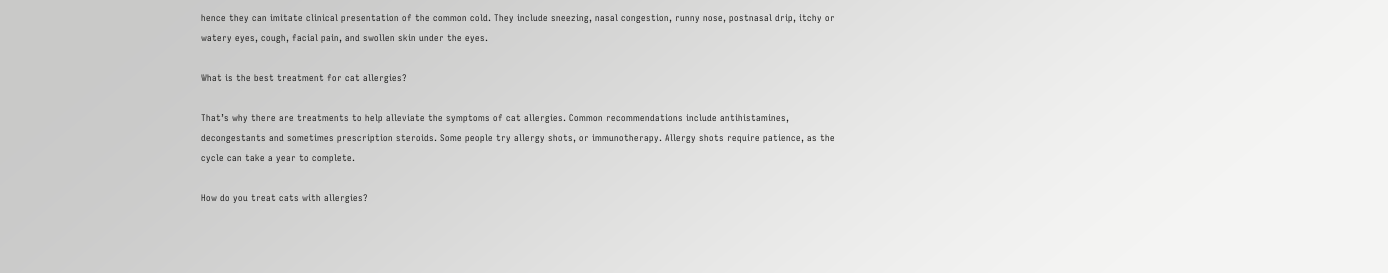hence they can imitate clinical presentation of the common cold. They include sneezing, nasal congestion, runny nose, postnasal drip, itchy or watery eyes, cough, facial pain, and swollen skin under the eyes.

What is the best treatment for cat allergies?

That’s why there are treatments to help alleviate the symptoms of cat allergies. Common recommendations include antihistamines, decongestants and sometimes prescription steroids. Some people try allergy shots, or immunotherapy. Allergy shots require patience, as the cycle can take a year to complete.

How do you treat cats with allergies?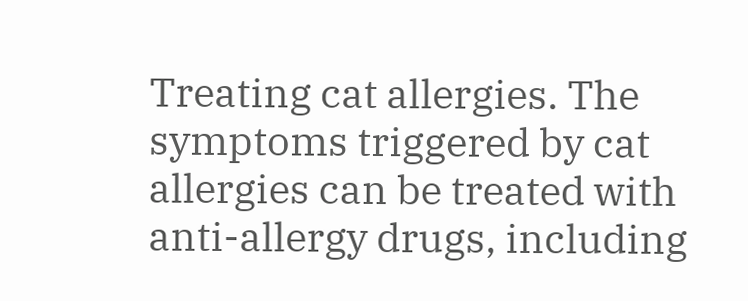Treating cat allergies. The symptoms triggered by cat allergies can be treated with anti-allergy drugs, including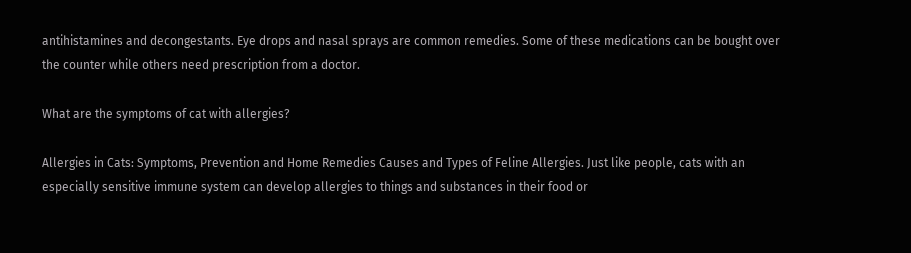antihistamines and decongestants. Eye drops and nasal sprays are common remedies. Some of these medications can be bought over the counter while others need prescription from a doctor.

What are the symptoms of cat with allergies?

Allergies in Cats: Symptoms, Prevention and Home Remedies Causes and Types of Feline Allergies. Just like people, cats with an especially sensitive immune system can develop allergies to things and substances in their food or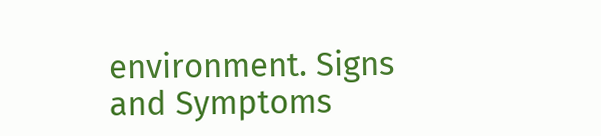environment. Signs and Symptoms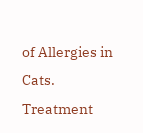of Allergies in Cats. Treatment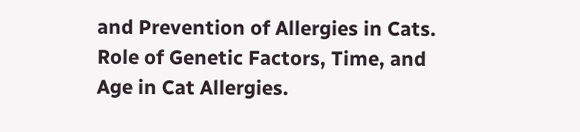and Prevention of Allergies in Cats. Role of Genetic Factors, Time, and Age in Cat Allergies.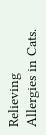Relieving Allergies in Cats.